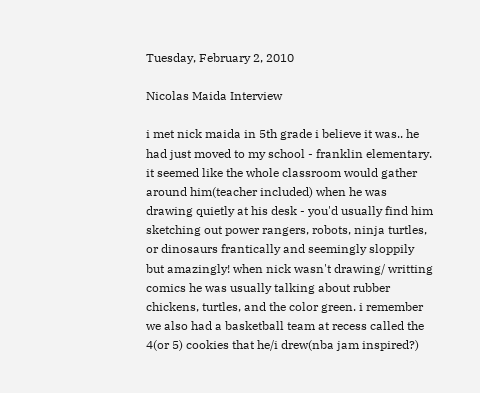Tuesday, February 2, 2010

Nicolas Maida Interview

i met nick maida in 5th grade i believe it was.. he had just moved to my school - franklin elementary. it seemed like the whole classroom would gather around him(teacher included) when he was drawing quietly at his desk - you'd usually find him sketching out power rangers, robots, ninja turtles, or dinosaurs frantically and seemingly sloppily but amazingly! when nick wasn't drawing/ writting comics he was usually talking about rubber chickens, turtles, and the color green. i remember we also had a basketball team at recess called the 4(or 5) cookies that he/i drew(nba jam inspired?)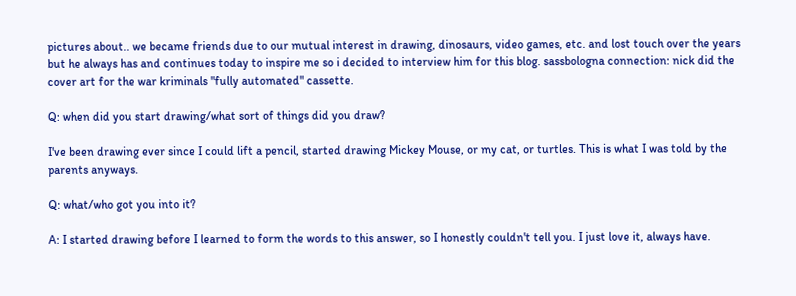pictures about.. we became friends due to our mutual interest in drawing, dinosaurs, video games, etc. and lost touch over the years but he always has and continues today to inspire me so i decided to interview him for this blog. sassbologna connection: nick did the cover art for the war kriminals "fully automated" cassette.

Q: when did you start drawing/what sort of things did you draw?

I've been drawing ever since I could lift a pencil, started drawing Mickey Mouse, or my cat, or turtles. This is what I was told by the parents anyways.

Q: what/who got you into it?

A: I started drawing before I learned to form the words to this answer, so I honestly couldn't tell you. I just love it, always have.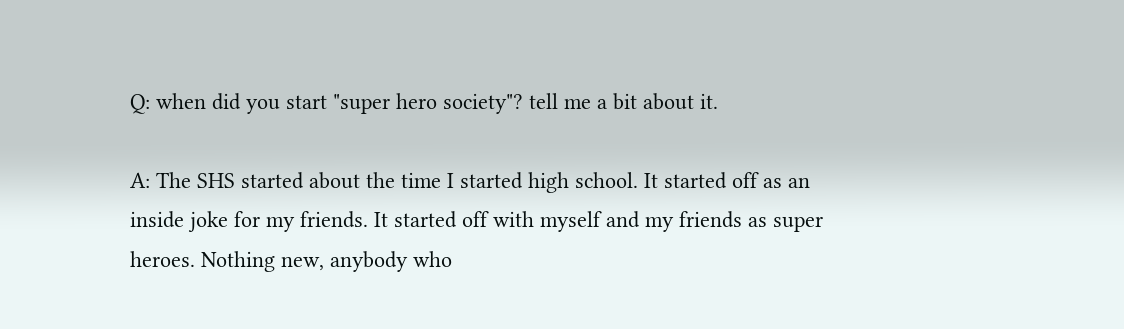Q: when did you start "super hero society"? tell me a bit about it.

A: The SHS started about the time I started high school. It started off as an inside joke for my friends. It started off with myself and my friends as super heroes. Nothing new, anybody who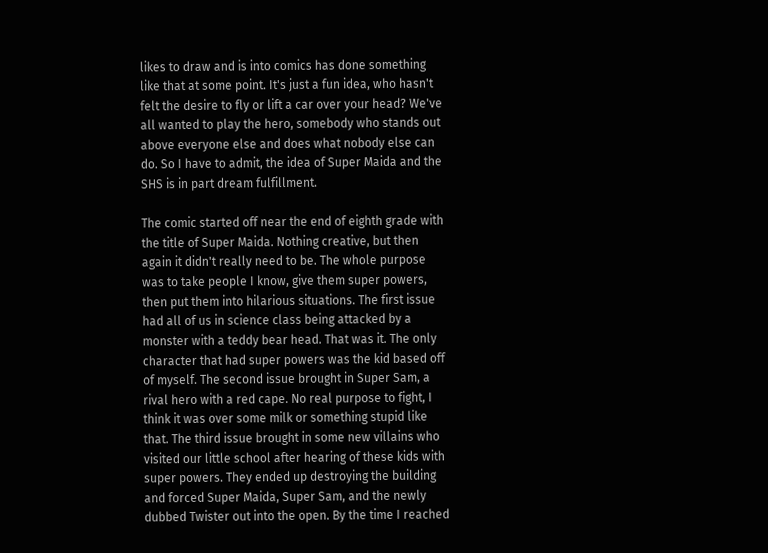likes to draw and is into comics has done something like that at some point. It's just a fun idea, who hasn't felt the desire to fly or lift a car over your head? We've all wanted to play the hero, somebody who stands out above everyone else and does what nobody else can do. So I have to admit, the idea of Super Maida and the SHS is in part dream fulfillment.

The comic started off near the end of eighth grade with the title of Super Maida. Nothing creative, but then again it didn't really need to be. The whole purpose was to take people I know, give them super powers, then put them into hilarious situations. The first issue had all of us in science class being attacked by a monster with a teddy bear head. That was it. The only character that had super powers was the kid based off of myself. The second issue brought in Super Sam, a rival hero with a red cape. No real purpose to fight, I think it was over some milk or something stupid like that. The third issue brought in some new villains who visited our little school after hearing of these kids with super powers. They ended up destroying the building and forced Super Maida, Super Sam, and the newly dubbed Twister out into the open. By the time I reached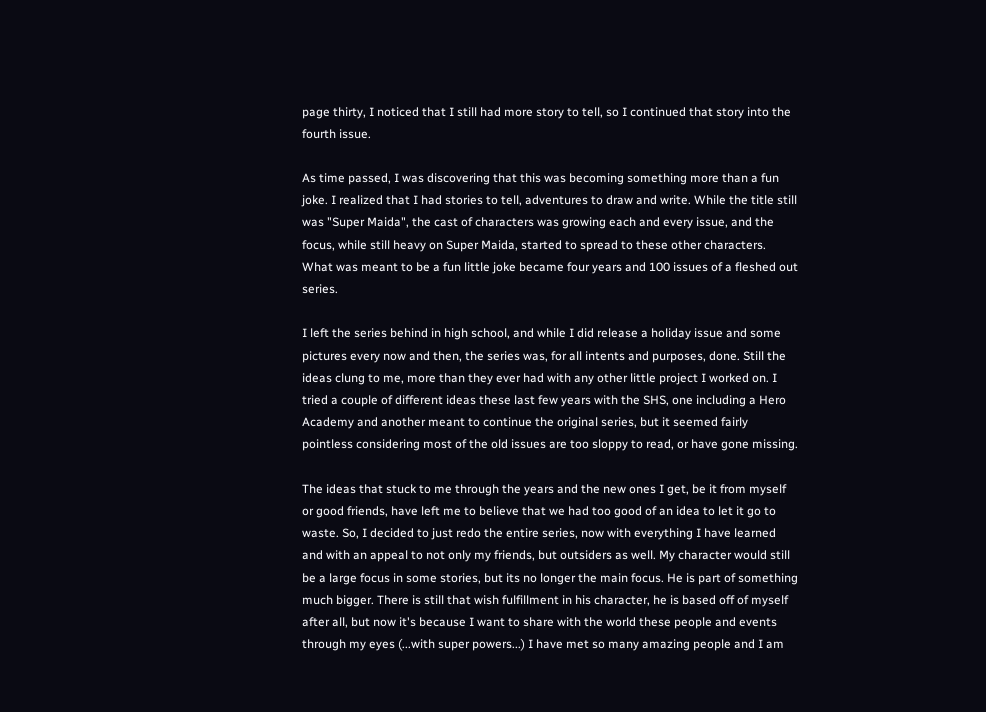page thirty, I noticed that I still had more story to tell, so I continued that story into the fourth issue.

As time passed, I was discovering that this was becoming something more than a fun joke. I realized that I had stories to tell, adventures to draw and write. While the title still was "Super Maida", the cast of characters was growing each and every issue, and the focus, while still heavy on Super Maida, started to spread to these other characters. What was meant to be a fun little joke became four years and 100 issues of a fleshed out series.

I left the series behind in high school, and while I did release a holiday issue and some pictures every now and then, the series was, for all intents and purposes, done. Still the ideas clung to me, more than they ever had with any other little project I worked on. I tried a couple of different ideas these last few years with the SHS, one including a Hero Academy and another meant to continue the original series, but it seemed fairly pointless considering most of the old issues are too sloppy to read, or have gone missing.

The ideas that stuck to me through the years and the new ones I get, be it from myself or good friends, have left me to believe that we had too good of an idea to let it go to waste. So, I decided to just redo the entire series, now with everything I have learned and with an appeal to not only my friends, but outsiders as well. My character would still be a large focus in some stories, but its no longer the main focus. He is part of something much bigger. There is still that wish fulfillment in his character, he is based off of myself after all, but now it's because I want to share with the world these people and events through my eyes (...with super powers...) I have met so many amazing people and I am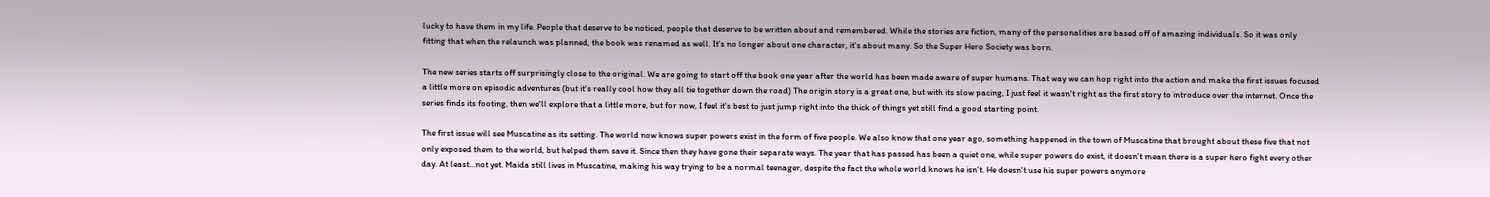lucky to have them in my life. People that deserve to be noticed, people that deserve to be written about and remembered. While the stories are fiction, many of the personalities are based off of amazing individuals. So it was only fitting that when the relaunch was planned, the book was renamed as well. It's no longer about one character, it's about many. So the Super Hero Society was born.

The new series starts off surprisingly close to the original. We are going to start off the book one year after the world has been made aware of super humans. That way we can hop right into the action and make the first issues focused a little more on episodic adventures (but it's really cool how they all tie together down the road) The origin story is a great one, but with its slow pacing, I just feel it wasn't right as the first story to introduce over the internet. Once the series finds its footing, then we'll explore that a little more, but for now, I feel it's best to just jump right into the thick of things yet still find a good starting point.

The first issue will see Muscatine as its setting. The world now knows super powers exist in the form of five people. We also know that one year ago, something happened in the town of Muscatine that brought about these five that not only exposed them to the world, but helped them save it. Since then they have gone their separate ways. The year that has passed has been a quiet one, while super powers do exist, it doesn't mean there is a super hero fight every other day. At least...not yet. Maida still lives in Muscatine, making his way trying to be a normal teenager, despite the fact the whole world knows he isn't. He doesn't use his super powers anymore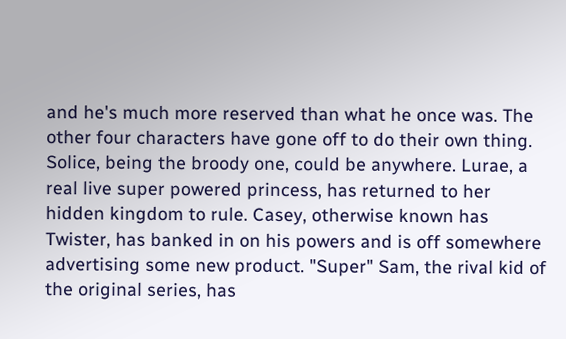and he's much more reserved than what he once was. The other four characters have gone off to do their own thing. Solice, being the broody one, could be anywhere. Lurae, a real live super powered princess, has returned to her hidden kingdom to rule. Casey, otherwise known has Twister, has banked in on his powers and is off somewhere advertising some new product. "Super" Sam, the rival kid of the original series, has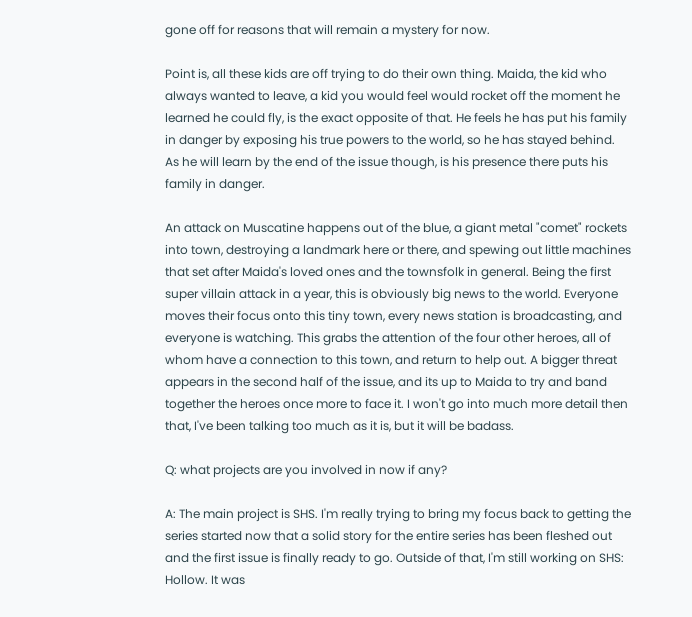gone off for reasons that will remain a mystery for now.

Point is, all these kids are off trying to do their own thing. Maida, the kid who always wanted to leave, a kid you would feel would rocket off the moment he learned he could fly, is the exact opposite of that. He feels he has put his family in danger by exposing his true powers to the world, so he has stayed behind. As he will learn by the end of the issue though, is his presence there puts his family in danger.

An attack on Muscatine happens out of the blue, a giant metal "comet" rockets into town, destroying a landmark here or there, and spewing out little machines that set after Maida's loved ones and the townsfolk in general. Being the first super villain attack in a year, this is obviously big news to the world. Everyone moves their focus onto this tiny town, every news station is broadcasting, and everyone is watching. This grabs the attention of the four other heroes, all of whom have a connection to this town, and return to help out. A bigger threat appears in the second half of the issue, and its up to Maida to try and band together the heroes once more to face it. I won't go into much more detail then that, I've been talking too much as it is, but it will be badass.

Q: what projects are you involved in now if any?

A: The main project is SHS. I'm really trying to bring my focus back to getting the series started now that a solid story for the entire series has been fleshed out and the first issue is finally ready to go. Outside of that, I'm still working on SHS: Hollow. It was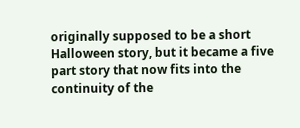originally supposed to be a short Halloween story, but it became a five part story that now fits into the continuity of the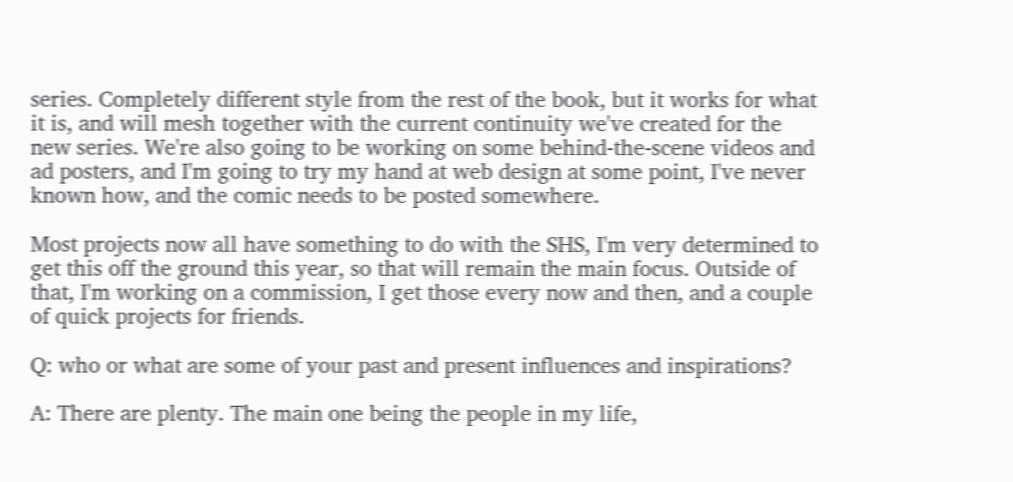series. Completely different style from the rest of the book, but it works for what it is, and will mesh together with the current continuity we've created for the new series. We're also going to be working on some behind-the-scene videos and ad posters, and I'm going to try my hand at web design at some point, I've never known how, and the comic needs to be posted somewhere.

Most projects now all have something to do with the SHS, I'm very determined to get this off the ground this year, so that will remain the main focus. Outside of that, I'm working on a commission, I get those every now and then, and a couple of quick projects for friends.

Q: who or what are some of your past and present influences and inspirations?

A: There are plenty. The main one being the people in my life,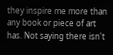they inspire me more than any book or piece of art has. Not saying there isn't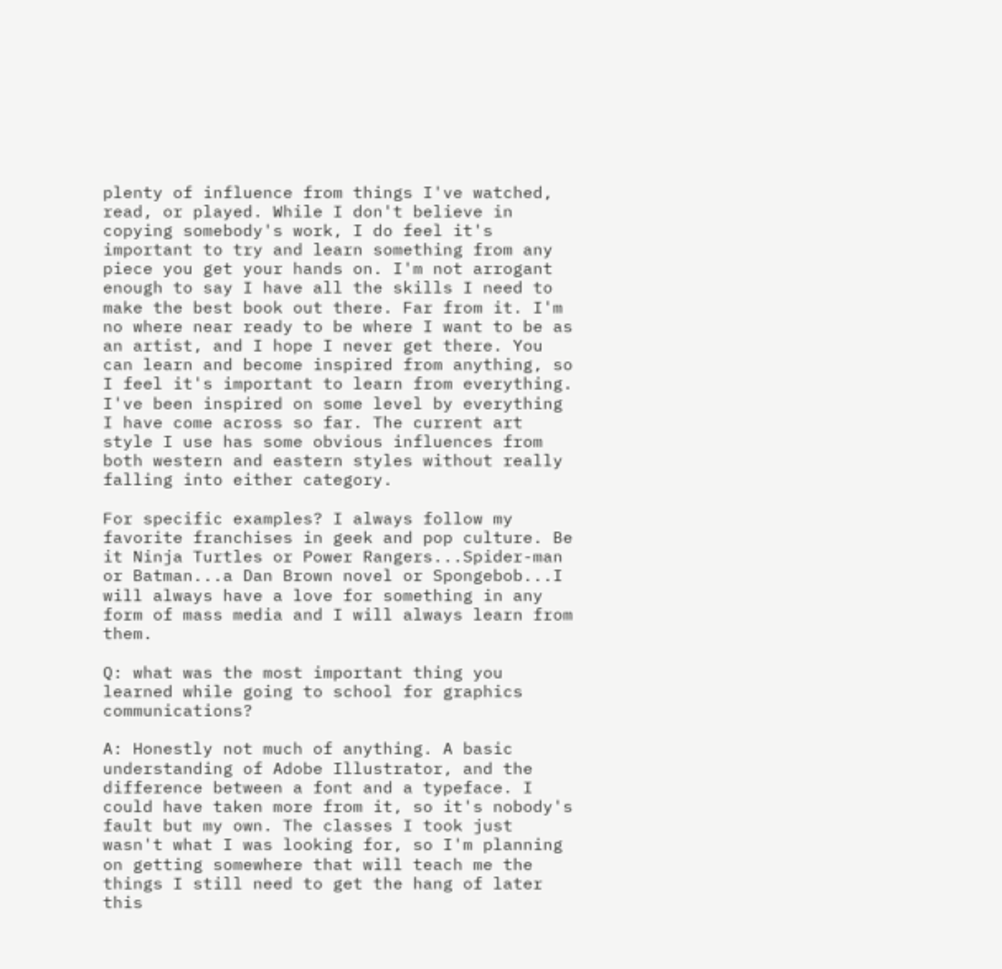plenty of influence from things I've watched, read, or played. While I don't believe in copying somebody's work, I do feel it's important to try and learn something from any piece you get your hands on. I'm not arrogant enough to say I have all the skills I need to make the best book out there. Far from it. I'm no where near ready to be where I want to be as an artist, and I hope I never get there. You can learn and become inspired from anything, so I feel it's important to learn from everything. I've been inspired on some level by everything I have come across so far. The current art style I use has some obvious influences from both western and eastern styles without really falling into either category.

For specific examples? I always follow my favorite franchises in geek and pop culture. Be it Ninja Turtles or Power Rangers...Spider-man or Batman...a Dan Brown novel or Spongebob...I will always have a love for something in any form of mass media and I will always learn from them.

Q: what was the most important thing you learned while going to school for graphics communications?

A: Honestly not much of anything. A basic understanding of Adobe Illustrator, and the difference between a font and a typeface. I could have taken more from it, so it's nobody's fault but my own. The classes I took just wasn't what I was looking for, so I'm planning on getting somewhere that will teach me the things I still need to get the hang of later this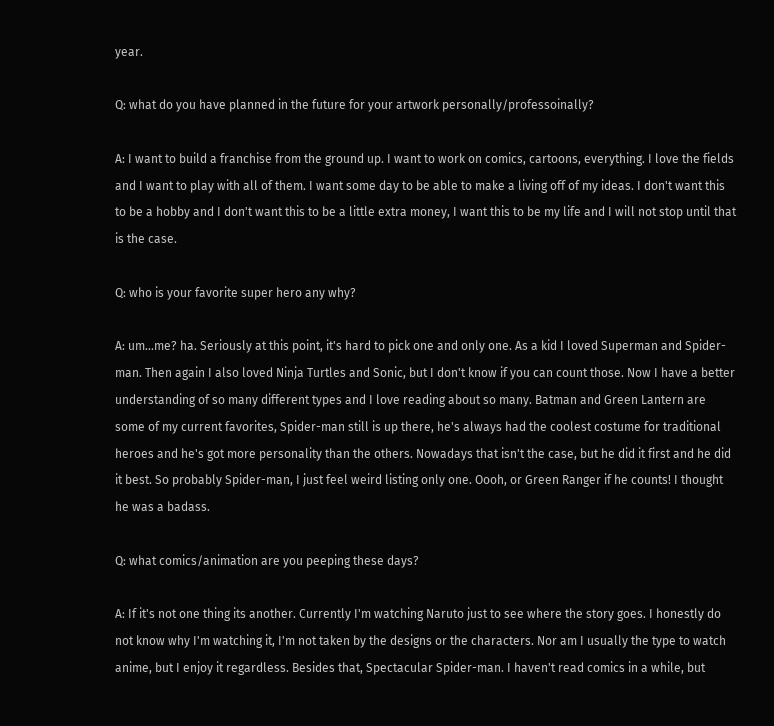year.

Q: what do you have planned in the future for your artwork personally/professoinally?

A: I want to build a franchise from the ground up. I want to work on comics, cartoons, everything. I love the fields and I want to play with all of them. I want some day to be able to make a living off of my ideas. I don't want this to be a hobby and I don't want this to be a little extra money, I want this to be my life and I will not stop until that is the case.

Q: who is your favorite super hero any why?

A: um...me? ha. Seriously at this point, it's hard to pick one and only one. As a kid I loved Superman and Spider-man. Then again I also loved Ninja Turtles and Sonic, but I don't know if you can count those. Now I have a better understanding of so many different types and I love reading about so many. Batman and Green Lantern are some of my current favorites, Spider-man still is up there, he's always had the coolest costume for traditional heroes and he's got more personality than the others. Nowadays that isn't the case, but he did it first and he did it best. So probably Spider-man, I just feel weird listing only one. Oooh, or Green Ranger if he counts! I thought he was a badass.

Q: what comics/animation are you peeping these days?

A: If it's not one thing its another. Currently I'm watching Naruto just to see where the story goes. I honestly do not know why I'm watching it, I'm not taken by the designs or the characters. Nor am I usually the type to watch anime, but I enjoy it regardless. Besides that, Spectacular Spider-man. I haven't read comics in a while, but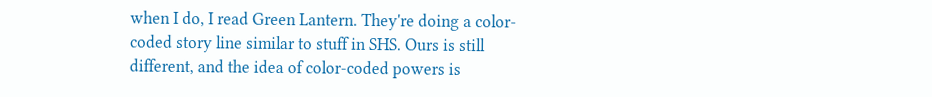when I do, I read Green Lantern. They're doing a color-coded story line similar to stuff in SHS. Ours is still different, and the idea of color-coded powers is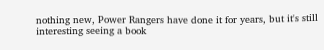nothing new, Power Rangers have done it for years, but it's still interesting seeing a book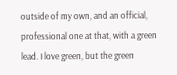outside of my own, and an official, professional one at that, with a green lead. I love green, but the green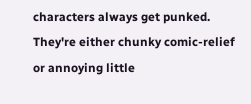characters always get punked. They're either chunky comic-relief or annoying little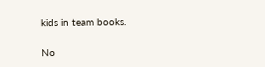kids in team books.

No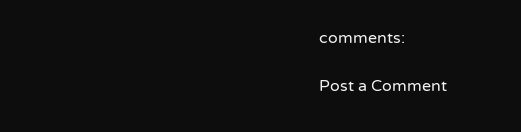comments:

Post a Comment